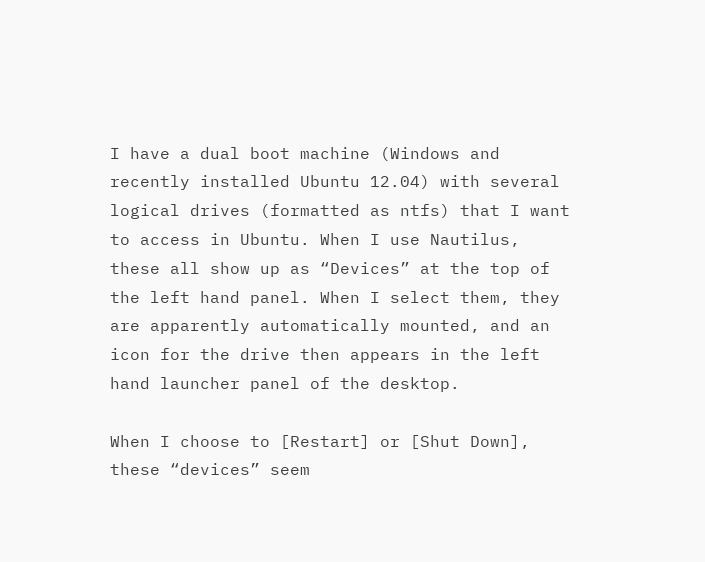I have a dual boot machine (Windows and recently installed Ubuntu 12.04) with several logical drives (formatted as ntfs) that I want to access in Ubuntu. When I use Nautilus, these all show up as “Devices” at the top of the left hand panel. When I select them, they are apparently automatically mounted, and an icon for the drive then appears in the left hand launcher panel of the desktop.

When I choose to [Restart] or [Shut Down], these “devices” seem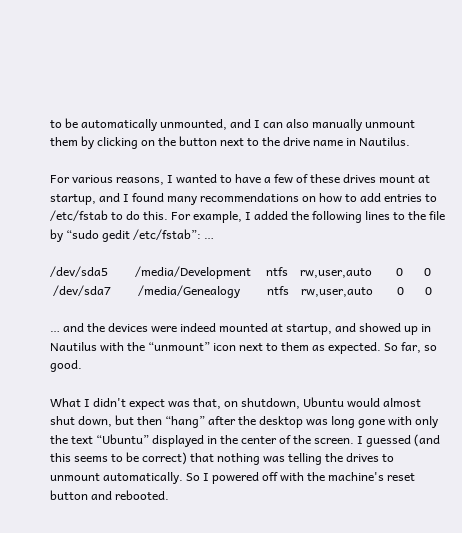to be automatically unmounted, and I can also manually unmount them by clicking on the button next to the drive name in Nautilus.

For various reasons, I wanted to have a few of these drives mount at startup, and I found many recommendations on how to add entries to /etc/fstab to do this. For example, I added the following lines to the file by “sudo gedit /etc/fstab”: …

/dev/sda5         /media/Development     ntfs    rw,user,auto        0       0
 /dev/sda7         /media/Genealogy         ntfs    rw,user,auto        0       0

… and the devices were indeed mounted at startup, and showed up in Nautilus with the “unmount” icon next to them as expected. So far, so good.

What I didn't expect was that, on shutdown, Ubuntu would almost shut down, but then “hang” after the desktop was long gone with only the text “Ubuntu” displayed in the center of the screen. I guessed (and this seems to be correct) that nothing was telling the drives to unmount automatically. So I powered off with the machine's reset button and rebooted.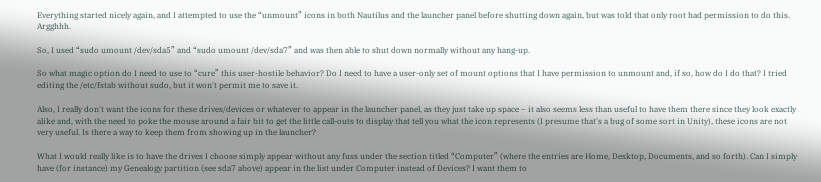Everything started nicely again, and I attempted to use the “unmount” icons in both Nautilus and the launcher panel before shutting down again, but was told that only root had permission to do this. Argghhh.

So, I used “sudo umount /dev/sda5” and “sudo umount /dev/sda7” and was then able to shut down normally without any hang-up.

So what magic option do I need to use to “cure” this user-hostile behavior? Do I need to have a user-only set of mount options that I have permission to unmount and, if so, how do I do that? I tried editing the /etc/fstab without sudo, but it won't permit me to save it.

Also, I really don't want the icons for these drives/devices or whatever to appear in the launcher panel, as they just take up space – it also seems less than useful to have them there since they look exactly alike and, with the need to poke the mouse around a fair bit to get the little call-outs to display that tell you what the icon represents (I presume that's a bug of some sort in Unity), these icons are not very useful. Is there a way to keep them from showing up in the launcher?

What I would really like is to have the drives I choose simply appear without any fuss under the section titled “Computer” (where the entries are Home, Desktop, Documents, and so forth). Can I simply have (for instance) my Genealogy partition (see sda7 above) appear in the list under Computer instead of Devices? I want them to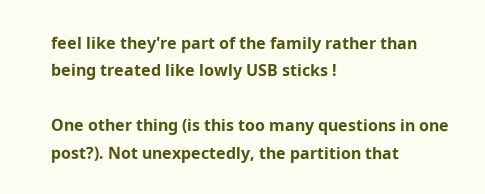feel like they're part of the family rather than being treated like lowly USB sticks !

One other thing (is this too many questions in one post?). Not unexpectedly, the partition that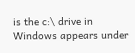is the c:\ drive in Windows appears under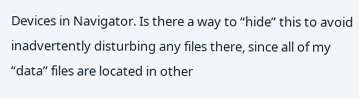Devices in Navigator. Is there a way to “hide” this to avoid inadvertently disturbing any files there, since all of my “data” files are located in other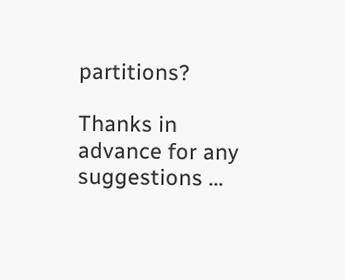partitions?

Thanks in advance for any suggestions ...